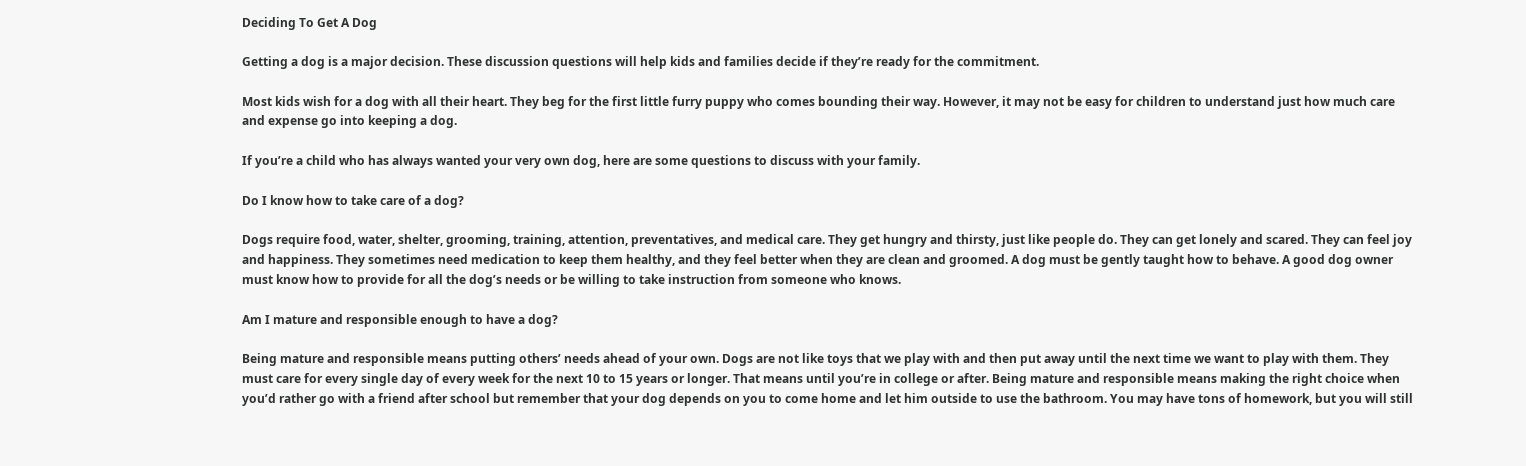Deciding To Get A Dog

Getting a dog is a major decision. These discussion questions will help kids and families decide if they’re ready for the commitment.

Most kids wish for a dog with all their heart. They beg for the first little furry puppy who comes bounding their way. However, it may not be easy for children to understand just how much care and expense go into keeping a dog.

If you’re a child who has always wanted your very own dog, here are some questions to discuss with your family.

Do I know how to take care of a dog?

Dogs require food, water, shelter, grooming, training, attention, preventatives, and medical care. They get hungry and thirsty, just like people do. They can get lonely and scared. They can feel joy and happiness. They sometimes need medication to keep them healthy, and they feel better when they are clean and groomed. A dog must be gently taught how to behave. A good dog owner must know how to provide for all the dog’s needs or be willing to take instruction from someone who knows.

Am I mature and responsible enough to have a dog?

Being mature and responsible means putting others’ needs ahead of your own. Dogs are not like toys that we play with and then put away until the next time we want to play with them. They must care for every single day of every week for the next 10 to 15 years or longer. That means until you’re in college or after. Being mature and responsible means making the right choice when you’d rather go with a friend after school but remember that your dog depends on you to come home and let him outside to use the bathroom. You may have tons of homework, but you will still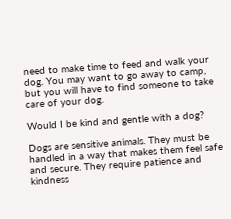need to make time to feed and walk your dog. You may want to go away to camp, but you will have to find someone to take care of your dog.

Would I be kind and gentle with a dog?

Dogs are sensitive animals. They must be handled in a way that makes them feel safe and secure. They require patience and kindness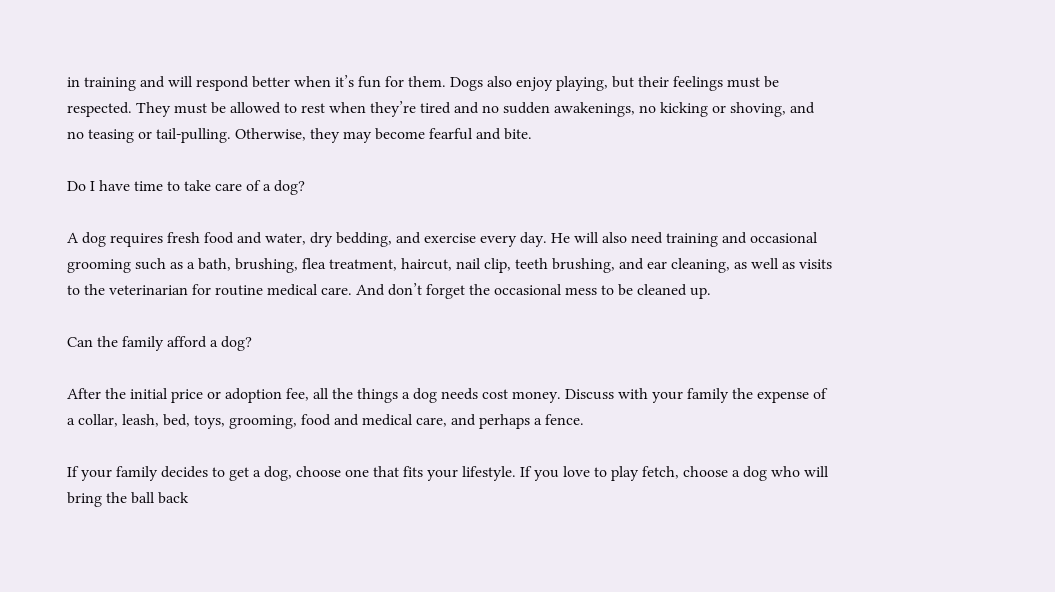in training and will respond better when it’s fun for them. Dogs also enjoy playing, but their feelings must be respected. They must be allowed to rest when they’re tired and no sudden awakenings, no kicking or shoving, and no teasing or tail-pulling. Otherwise, they may become fearful and bite.

Do I have time to take care of a dog?

A dog requires fresh food and water, dry bedding, and exercise every day. He will also need training and occasional grooming such as a bath, brushing, flea treatment, haircut, nail clip, teeth brushing, and ear cleaning, as well as visits to the veterinarian for routine medical care. And don’t forget the occasional mess to be cleaned up.

Can the family afford a dog?

After the initial price or adoption fee, all the things a dog needs cost money. Discuss with your family the expense of a collar, leash, bed, toys, grooming, food and medical care, and perhaps a fence.

If your family decides to get a dog, choose one that fits your lifestyle. If you love to play fetch, choose a dog who will bring the ball back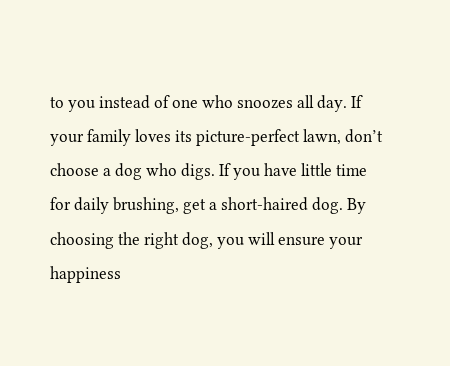to you instead of one who snoozes all day. If your family loves its picture-perfect lawn, don’t choose a dog who digs. If you have little time for daily brushing, get a short-haired dog. By choosing the right dog, you will ensure your happiness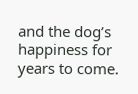and the dog’s happiness for years to come.